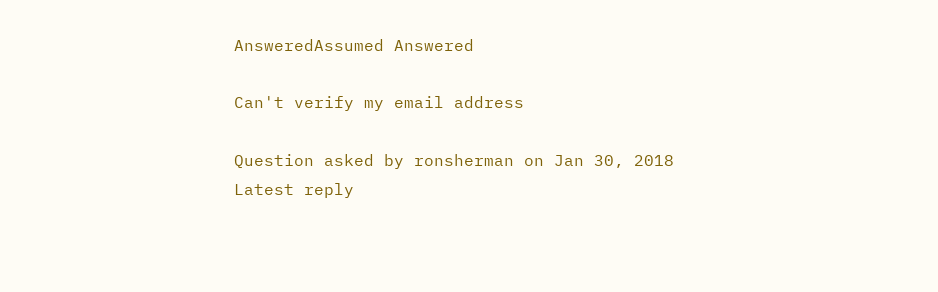AnsweredAssumed Answered

Can't verify my email address

Question asked by ronsherman on Jan 30, 2018
Latest reply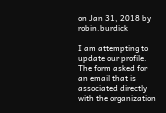on Jan 31, 2018 by robin.burdick

I am attempting to update our profile. The form asked for an email that is associated directly with the organization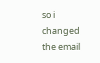so i changed the email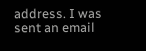address. I was sent an email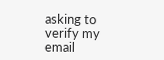asking to verify my email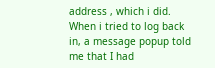address , which i did. When i tried to log back in, a message popup told me that I had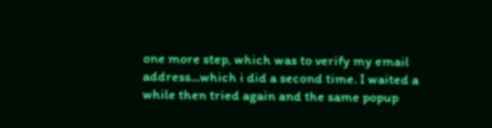one more step, which was to verify my email address...which i did a second time. I waited a while then tried again and the same popup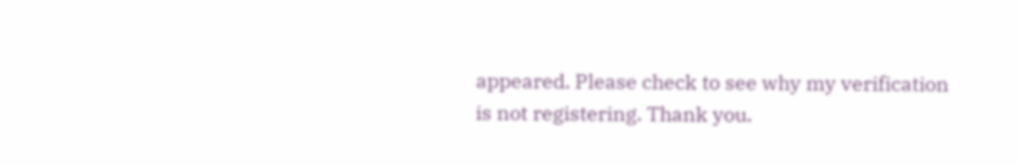appeared. Please check to see why my verification is not registering. Thank you.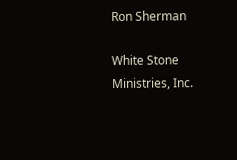Ron Sherman

White Stone Ministries, Inc.